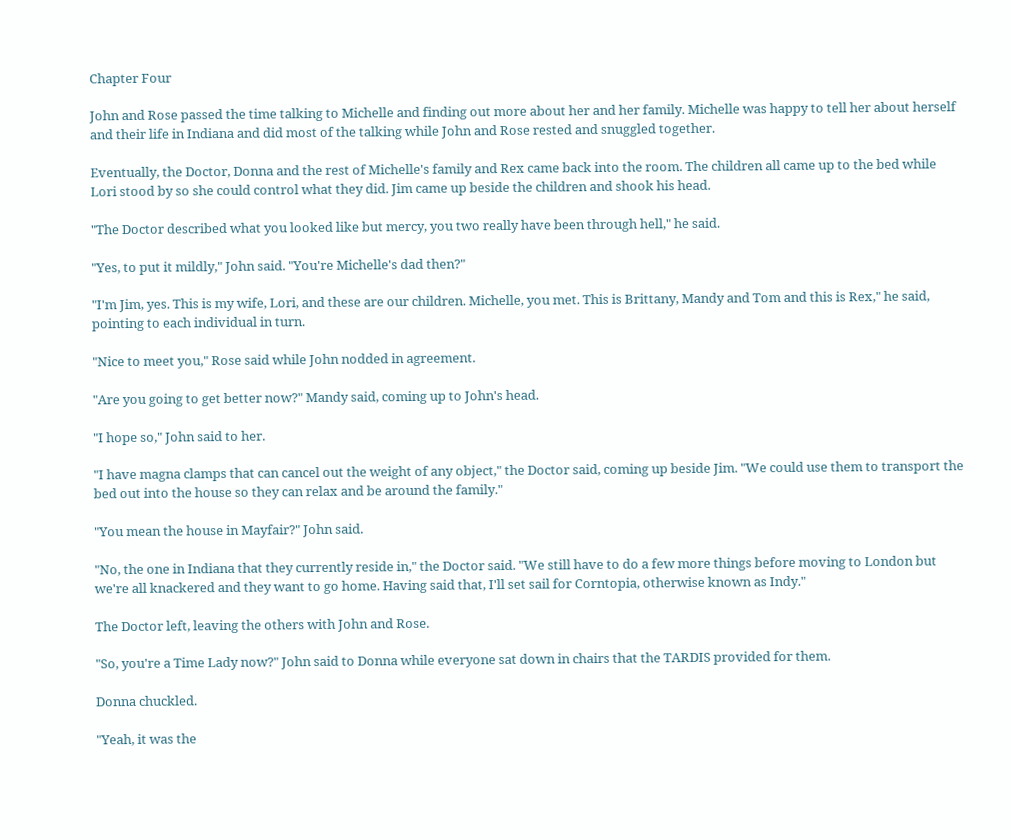Chapter Four

John and Rose passed the time talking to Michelle and finding out more about her and her family. Michelle was happy to tell her about herself and their life in Indiana and did most of the talking while John and Rose rested and snuggled together.

Eventually, the Doctor, Donna and the rest of Michelle's family and Rex came back into the room. The children all came up to the bed while Lori stood by so she could control what they did. Jim came up beside the children and shook his head.

"The Doctor described what you looked like but mercy, you two really have been through hell," he said.

"Yes, to put it mildly," John said. "You're Michelle's dad then?"

"I'm Jim, yes. This is my wife, Lori, and these are our children. Michelle, you met. This is Brittany, Mandy and Tom and this is Rex," he said, pointing to each individual in turn.

"Nice to meet you," Rose said while John nodded in agreement.

"Are you going to get better now?" Mandy said, coming up to John's head.

"I hope so," John said to her.

"I have magna clamps that can cancel out the weight of any object," the Doctor said, coming up beside Jim. "We could use them to transport the bed out into the house so they can relax and be around the family."

"You mean the house in Mayfair?" John said.

"No, the one in Indiana that they currently reside in," the Doctor said. "We still have to do a few more things before moving to London but we're all knackered and they want to go home. Having said that, I'll set sail for Corntopia, otherwise known as Indy."

The Doctor left, leaving the others with John and Rose.

"So, you're a Time Lady now?" John said to Donna while everyone sat down in chairs that the TARDIS provided for them.

Donna chuckled.

"Yeah, it was the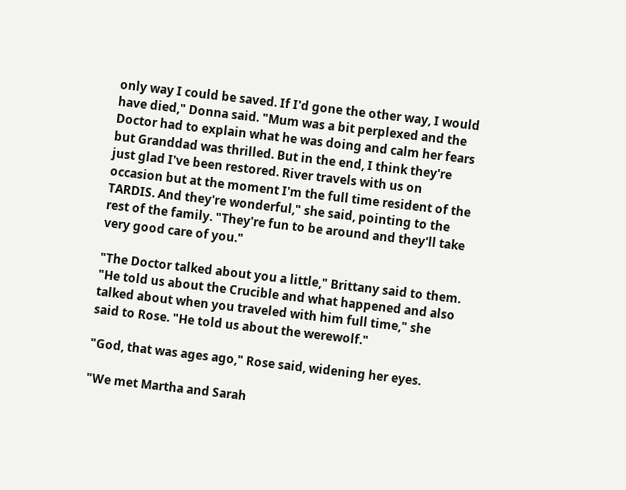only way I could be saved. If I'd gone the other way, I would have died," Donna said. "Mum was a bit perplexed and the Doctor had to explain what he was doing and calm her fears but Granddad was thrilled. But in the end, I think they're just glad I've been restored. River travels with us on occasion but at the moment I'm the full time resident of the TARDIS. And they're wonderful," she said, pointing to the rest of the family. "They're fun to be around and they'll take very good care of you."

"The Doctor talked about you a little," Brittany said to them. "He told us about the Crucible and what happened and also talked about when you traveled with him full time," she said to Rose. "He told us about the werewolf."

"God, that was ages ago," Rose said, widening her eyes.

"We met Martha and Sarah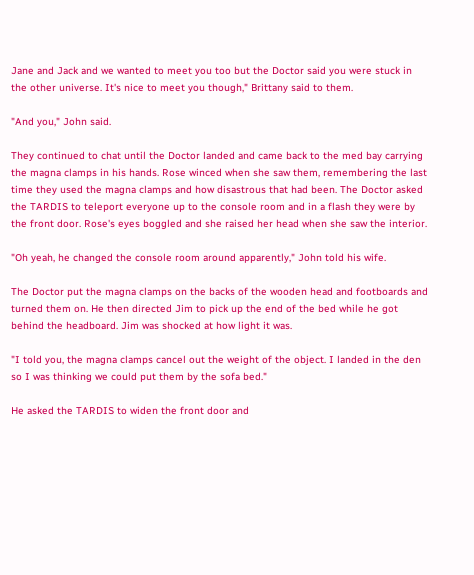Jane and Jack and we wanted to meet you too but the Doctor said you were stuck in the other universe. It's nice to meet you though," Brittany said to them.

"And you," John said.

They continued to chat until the Doctor landed and came back to the med bay carrying the magna clamps in his hands. Rose winced when she saw them, remembering the last time they used the magna clamps and how disastrous that had been. The Doctor asked the TARDIS to teleport everyone up to the console room and in a flash they were by the front door. Rose's eyes boggled and she raised her head when she saw the interior.

"Oh yeah, he changed the console room around apparently," John told his wife.

The Doctor put the magna clamps on the backs of the wooden head and footboards and turned them on. He then directed Jim to pick up the end of the bed while he got behind the headboard. Jim was shocked at how light it was.

"I told you, the magna clamps cancel out the weight of the object. I landed in the den so I was thinking we could put them by the sofa bed."

He asked the TARDIS to widen the front door and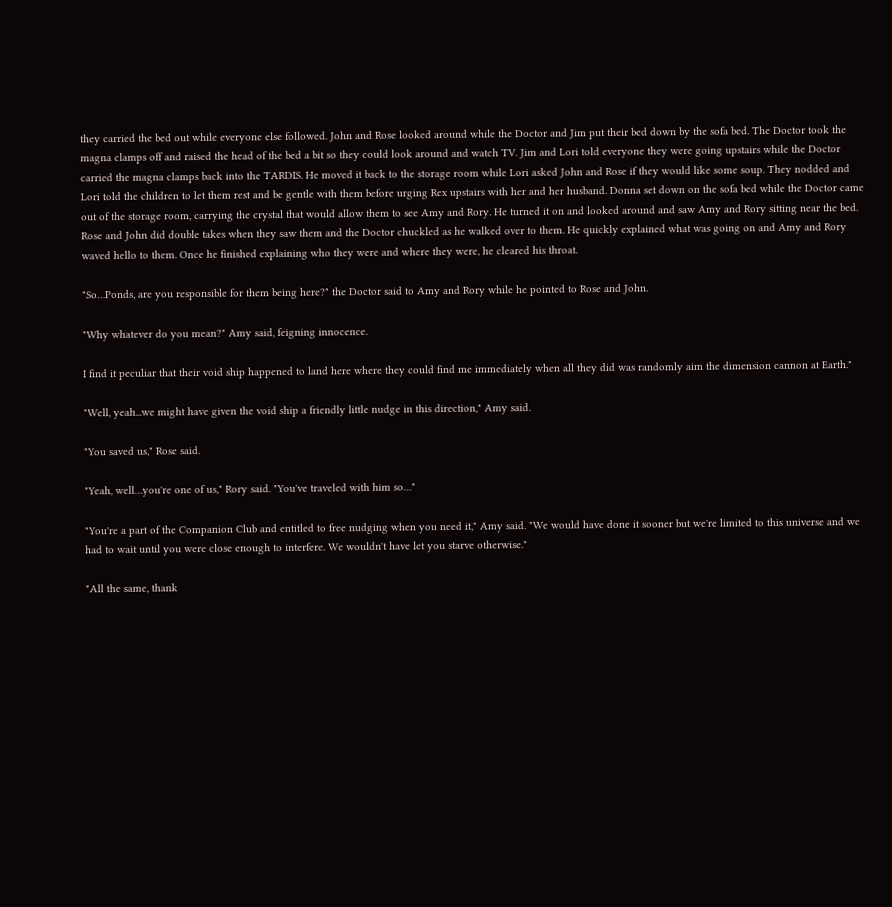they carried the bed out while everyone else followed. John and Rose looked around while the Doctor and Jim put their bed down by the sofa bed. The Doctor took the magna clamps off and raised the head of the bed a bit so they could look around and watch TV. Jim and Lori told everyone they were going upstairs while the Doctor carried the magna clamps back into the TARDIS. He moved it back to the storage room while Lori asked John and Rose if they would like some soup. They nodded and Lori told the children to let them rest and be gentle with them before urging Rex upstairs with her and her husband. Donna set down on the sofa bed while the Doctor came out of the storage room, carrying the crystal that would allow them to see Amy and Rory. He turned it on and looked around and saw Amy and Rory sitting near the bed. Rose and John did double takes when they saw them and the Doctor chuckled as he walked over to them. He quickly explained what was going on and Amy and Rory waved hello to them. Once he finished explaining who they were and where they were, he cleared his throat.

"So…Ponds, are you responsible for them being here?" the Doctor said to Amy and Rory while he pointed to Rose and John.

"Why whatever do you mean?" Amy said, feigning innocence.

I find it peculiar that their void ship happened to land here where they could find me immediately when all they did was randomly aim the dimension cannon at Earth."

"Well, yeah...we might have given the void ship a friendly little nudge in this direction," Amy said.

"You saved us," Rose said.

"Yeah, well…you're one of us," Rory said. "You've traveled with him so…"

"You're a part of the Companion Club and entitled to free nudging when you need it," Amy said. "We would have done it sooner but we're limited to this universe and we had to wait until you were close enough to interfere. We wouldn't have let you starve otherwise."

"All the same, thank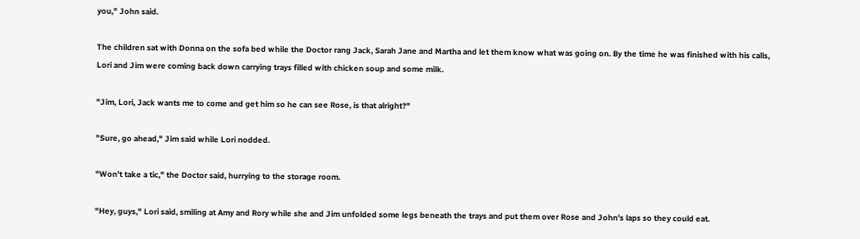you," John said.

The children sat with Donna on the sofa bed while the Doctor rang Jack, Sarah Jane and Martha and let them know what was going on. By the time he was finished with his calls, Lori and Jim were coming back down carrying trays filled with chicken soup and some milk.

"Jim, Lori, Jack wants me to come and get him so he can see Rose, is that alright?"

"Sure, go ahead," Jim said while Lori nodded.

"Won't take a tic," the Doctor said, hurrying to the storage room.

"Hey, guys," Lori said, smiling at Amy and Rory while she and Jim unfolded some legs beneath the trays and put them over Rose and John's laps so they could eat.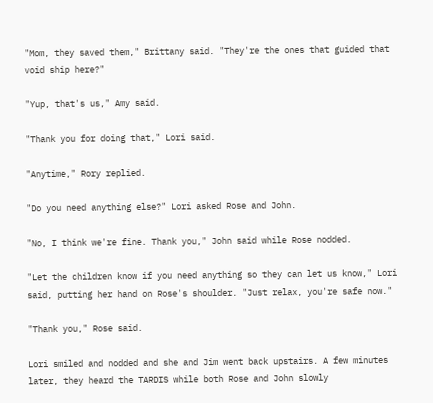"Mom, they saved them," Brittany said. "They're the ones that guided that void ship here?"

"Yup, that's us," Amy said.

"Thank you for doing that," Lori said.

"Anytime," Rory replied.

"Do you need anything else?" Lori asked Rose and John.

"No, I think we're fine. Thank you," John said while Rose nodded.

"Let the children know if you need anything so they can let us know," Lori said, putting her hand on Rose's shoulder. "Just relax, you're safe now."

"Thank you," Rose said.

Lori smiled and nodded and she and Jim went back upstairs. A few minutes later, they heard the TARDIS while both Rose and John slowly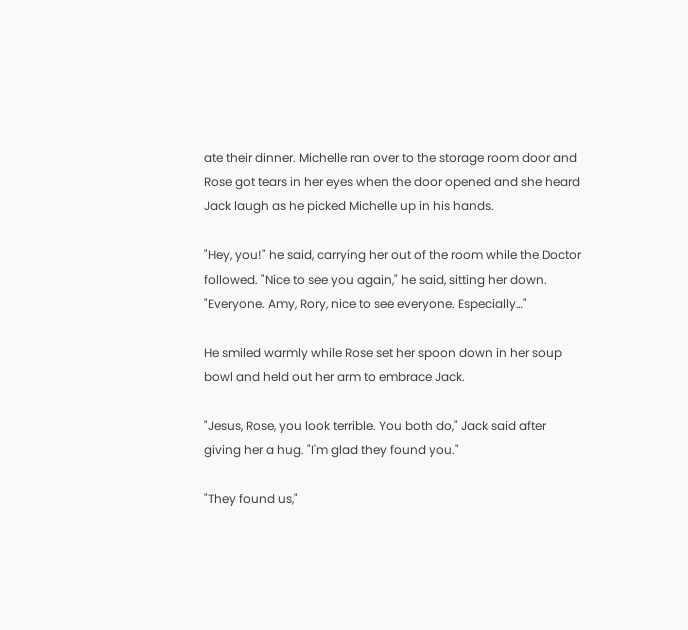ate their dinner. Michelle ran over to the storage room door and Rose got tears in her eyes when the door opened and she heard Jack laugh as he picked Michelle up in his hands.

"Hey, you!" he said, carrying her out of the room while the Doctor followed. "Nice to see you again," he said, sitting her down. "Everyone. Amy, Rory, nice to see everyone. Especially…"

He smiled warmly while Rose set her spoon down in her soup bowl and held out her arm to embrace Jack.

"Jesus, Rose, you look terrible. You both do," Jack said after giving her a hug. "I'm glad they found you."

"They found us,"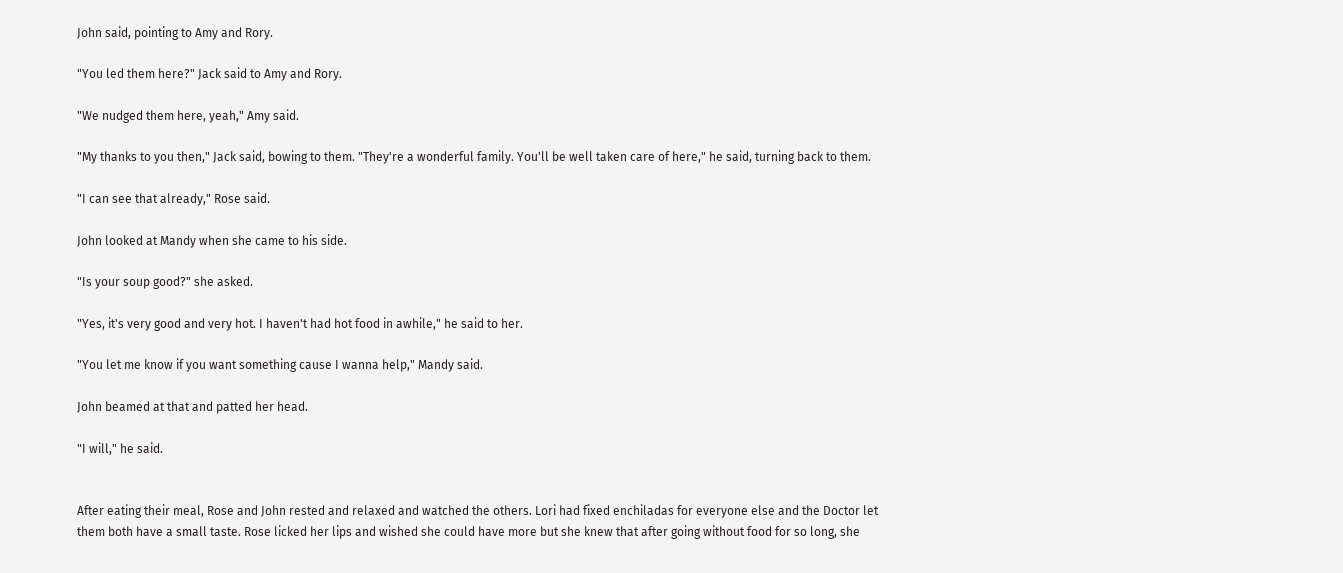John said, pointing to Amy and Rory.

"You led them here?" Jack said to Amy and Rory.

"We nudged them here, yeah," Amy said.

"My thanks to you then," Jack said, bowing to them. "They're a wonderful family. You'll be well taken care of here," he said, turning back to them.

"I can see that already," Rose said.

John looked at Mandy when she came to his side.

"Is your soup good?" she asked.

"Yes, it's very good and very hot. I haven't had hot food in awhile," he said to her.

"You let me know if you want something cause I wanna help," Mandy said.

John beamed at that and patted her head.

"I will," he said.


After eating their meal, Rose and John rested and relaxed and watched the others. Lori had fixed enchiladas for everyone else and the Doctor let them both have a small taste. Rose licked her lips and wished she could have more but she knew that after going without food for so long, she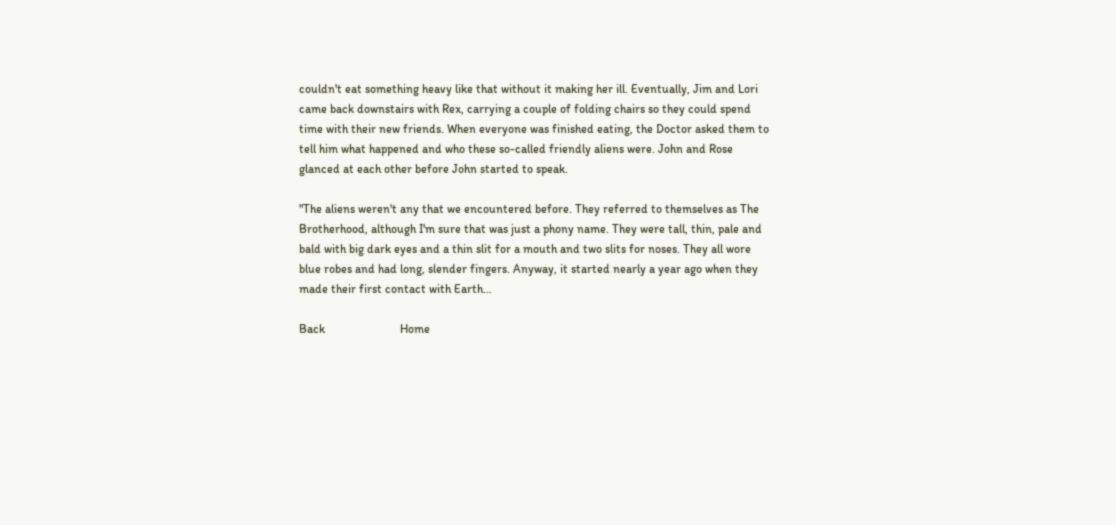couldn't eat something heavy like that without it making her ill. Eventually, Jim and Lori came back downstairs with Rex, carrying a couple of folding chairs so they could spend time with their new friends. When everyone was finished eating, the Doctor asked them to tell him what happened and who these so-called friendly aliens were. John and Rose glanced at each other before John started to speak.

"The aliens weren't any that we encountered before. They referred to themselves as The Brotherhood, although I'm sure that was just a phony name. They were tall, thin, pale and bald with big dark eyes and a thin slit for a mouth and two slits for noses. They all wore blue robes and had long, slender fingers. Anyway, it started nearly a year ago when they made their first contact with Earth…

Back                         Home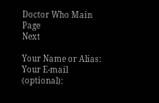Doctor Who Main Page                          Next

Your Name or Alias:      Your E-mail (optional):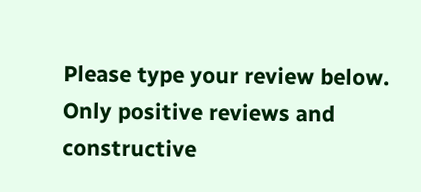Please type your review below. Only positive reviews and constructive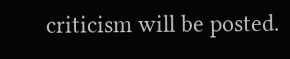criticism will be posted.